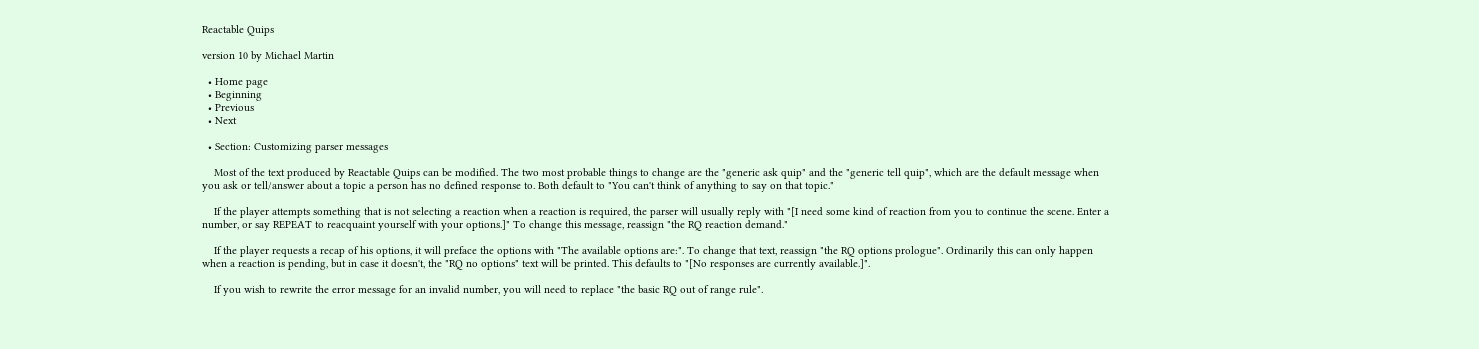Reactable Quips

version 10 by Michael Martin

  • Home page
  • Beginning
  • Previous
  • Next

  • Section: Customizing parser messages

    Most of the text produced by Reactable Quips can be modified. The two most probable things to change are the "generic ask quip" and the "generic tell quip", which are the default message when you ask or tell/answer about a topic a person has no defined response to. Both default to "You can't think of anything to say on that topic."

    If the player attempts something that is not selecting a reaction when a reaction is required, the parser will usually reply with "[I need some kind of reaction from you to continue the scene. Enter a number, or say REPEAT to reacquaint yourself with your options.]" To change this message, reassign "the RQ reaction demand."

    If the player requests a recap of his options, it will preface the options with "The available options are:". To change that text, reassign "the RQ options prologue". Ordinarily this can only happen when a reaction is pending, but in case it doesn't, the "RQ no options" text will be printed. This defaults to "[No responses are currently available.]".

    If you wish to rewrite the error message for an invalid number, you will need to replace "the basic RQ out of range rule".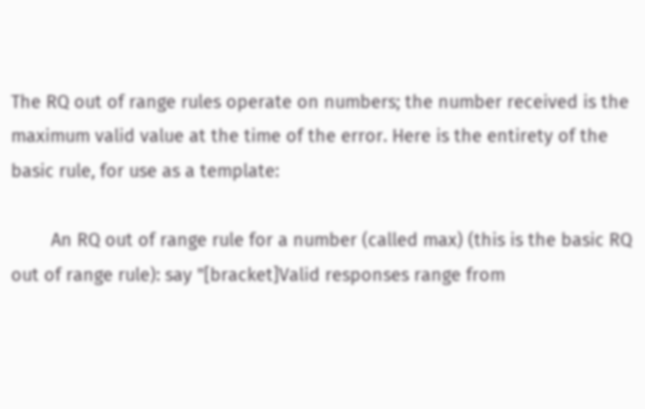The RQ out of range rules operate on numbers; the number received is the maximum valid value at the time of the error. Here is the entirety of the basic rule, for use as a template:

        An RQ out of range rule for a number (called max) (this is the basic RQ out of range rule): say "[bracket]Valid responses range from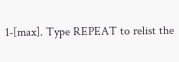1-[max]. Type REPEAT to relist the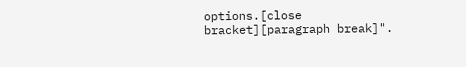options.[close bracket][paragraph break]".